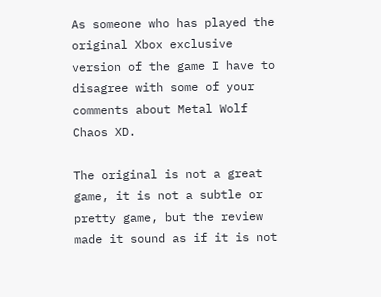As someone who has played the original Xbox exclusive version of the game I have to disagree with some of your comments about Metal Wolf Chaos XD.

The original is not a great game, it is not a subtle or pretty game, but the review made it sound as if it is not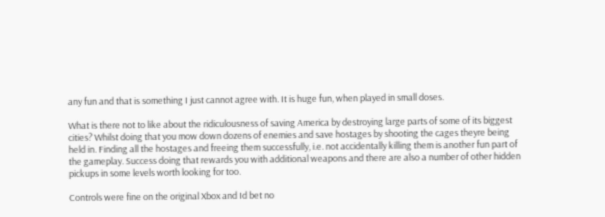any fun and that is something I just cannot agree with. It is huge fun, when played in small doses.

What is there not to like about the ridiculousness of saving America by destroying large parts of some of its biggest cities? Whilst doing that you mow down dozens of enemies and save hostages by shooting the cages theyre being held in. Finding all the hostages and freeing them successfully, i.e. not accidentally killing them is another fun part of the gameplay. Success doing that rewards you with additional weapons and there are also a number of other hidden pickups in some levels worth looking for too.

Controls were fine on the original Xbox and Id bet no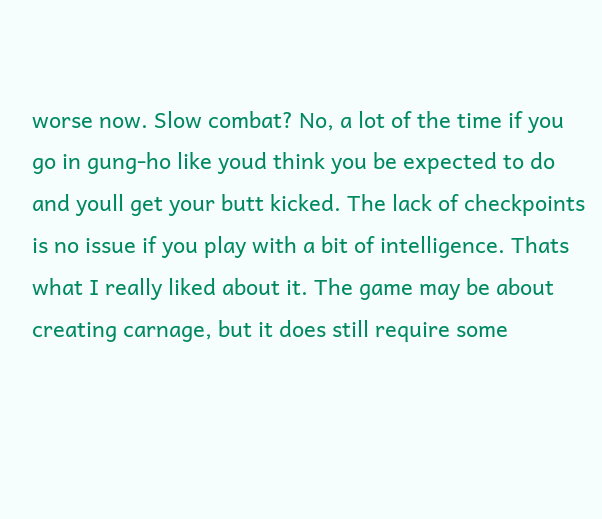worse now. Slow combat? No, a lot of the time if you go in gung-ho like youd think you be expected to do and youll get your butt kicked. The lack of checkpoints is no issue if you play with a bit of intelligence. Thats what I really liked about it. The game may be about creating carnage, but it does still require some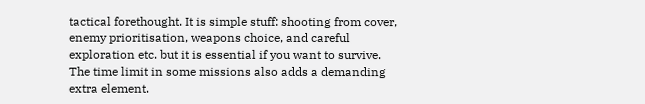tactical forethought. It is simple stuff: shooting from cover, enemy prioritisation, weapons choice, and careful exploration etc. but it is essential if you want to survive. The time limit in some missions also adds a demanding extra element.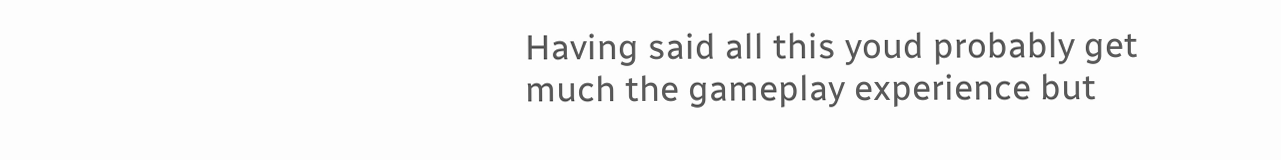Having said all this youd probably get much the gameplay experience but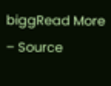biggRead More – Source